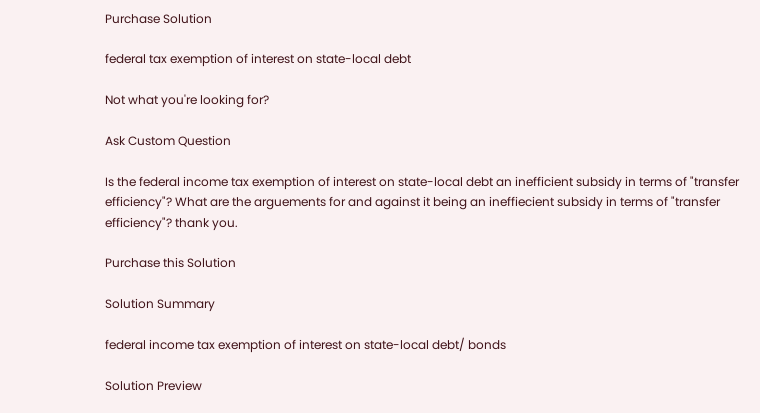Purchase Solution

federal tax exemption of interest on state-local debt

Not what you're looking for?

Ask Custom Question

Is the federal income tax exemption of interest on state-local debt an inefficient subsidy in terms of "transfer efficiency"? What are the arguements for and against it being an ineffiecient subsidy in terms of "transfer efficiency"? thank you.

Purchase this Solution

Solution Summary

federal income tax exemption of interest on state-local debt/ bonds

Solution Preview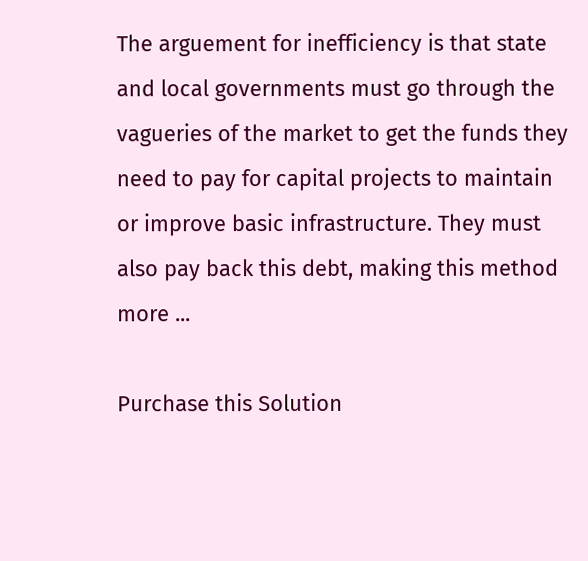The arguement for inefficiency is that state and local governments must go through the vagueries of the market to get the funds they need to pay for capital projects to maintain or improve basic infrastructure. They must also pay back this debt, making this method more ...

Purchase this Solution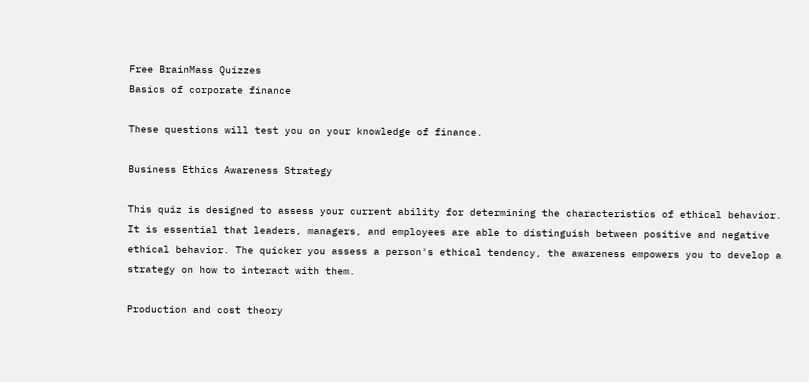Free BrainMass Quizzes
Basics of corporate finance

These questions will test you on your knowledge of finance.

Business Ethics Awareness Strategy

This quiz is designed to assess your current ability for determining the characteristics of ethical behavior. It is essential that leaders, managers, and employees are able to distinguish between positive and negative ethical behavior. The quicker you assess a person's ethical tendency, the awareness empowers you to develop a strategy on how to interact with them.

Production and cost theory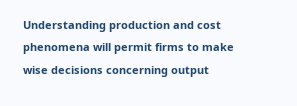Understanding production and cost phenomena will permit firms to make wise decisions concerning output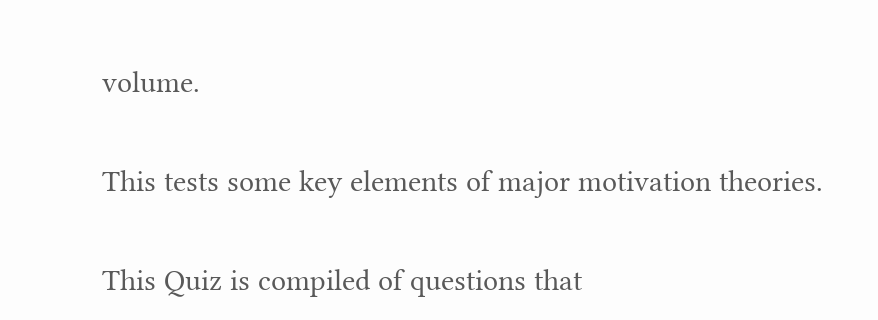volume.


This tests some key elements of major motivation theories.


This Quiz is compiled of questions that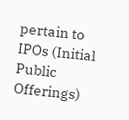pertain to IPOs (Initial Public Offerings)